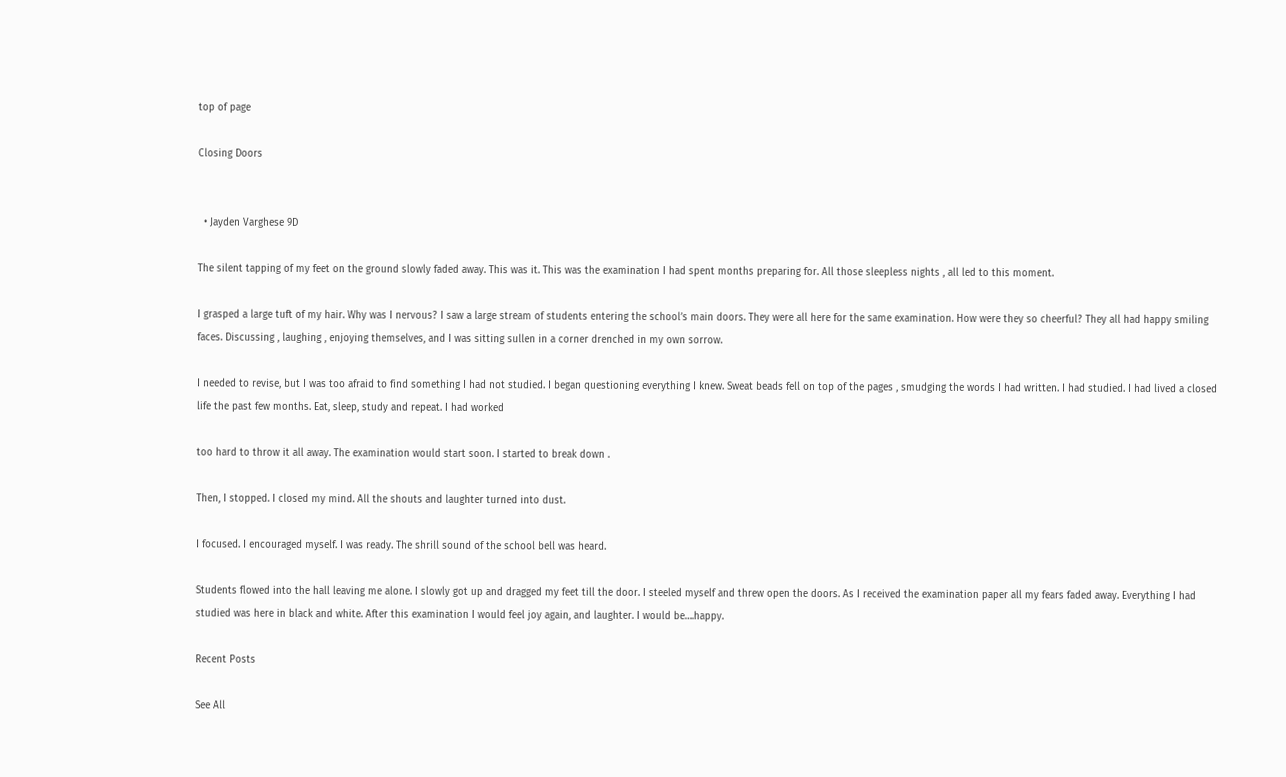top of page

Closing Doors


  • Jayden Varghese 9D

The silent tapping of my feet on the ground slowly faded away. This was it. This was the examination I had spent months preparing for. All those sleepless nights , all led to this moment.

I grasped a large tuft of my hair. Why was I nervous? I saw a large stream of students entering the school’s main doors. They were all here for the same examination. How were they so cheerful? They all had happy smiling faces. Discussing , laughing , enjoying themselves, and I was sitting sullen in a corner drenched in my own sorrow.

I needed to revise, but I was too afraid to find something I had not studied. I began questioning everything I knew. Sweat beads fell on top of the pages , smudging the words I had written. I had studied. I had lived a closed life the past few months. Eat, sleep, study and repeat. I had worked

too hard to throw it all away. The examination would start soon. I started to break down .

Then, I stopped. I closed my mind. All the shouts and laughter turned into dust.

I focused. I encouraged myself. I was ready. The shrill sound of the school bell was heard.

Students flowed into the hall leaving me alone. I slowly got up and dragged my feet till the door. I steeled myself and threw open the doors. As I received the examination paper all my fears faded away. Everything I had studied was here in black and white. After this examination I would feel joy again, and laughter. I would be….happy.

Recent Posts

See All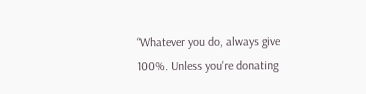“Whatever you do, always give 100%. Unless you're donating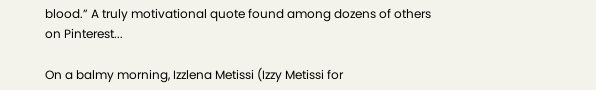blood.” A truly motivational quote found among dozens of others on Pinterest...

On a balmy morning, Izzlena Metissi (Izzy Metissi for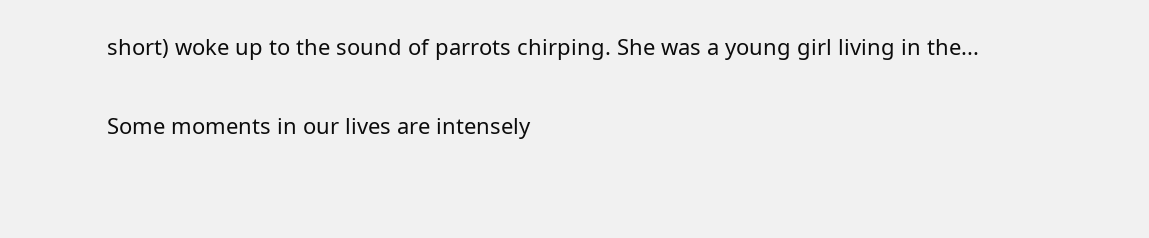short) woke up to the sound of parrots chirping. She was a young girl living in the...

Some moments in our lives are intensely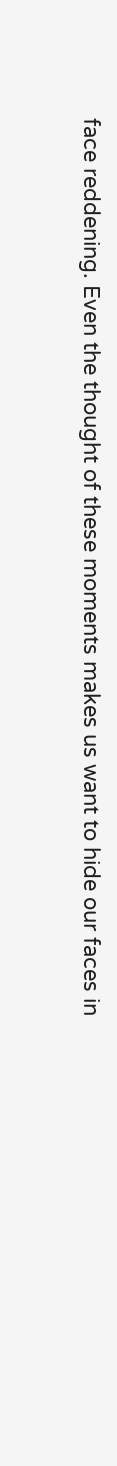face reddening. Even the thought of these moments makes us want to hide our faces in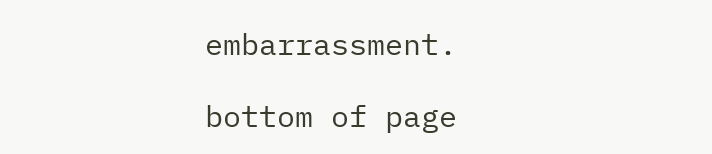embarrassment.

bottom of page